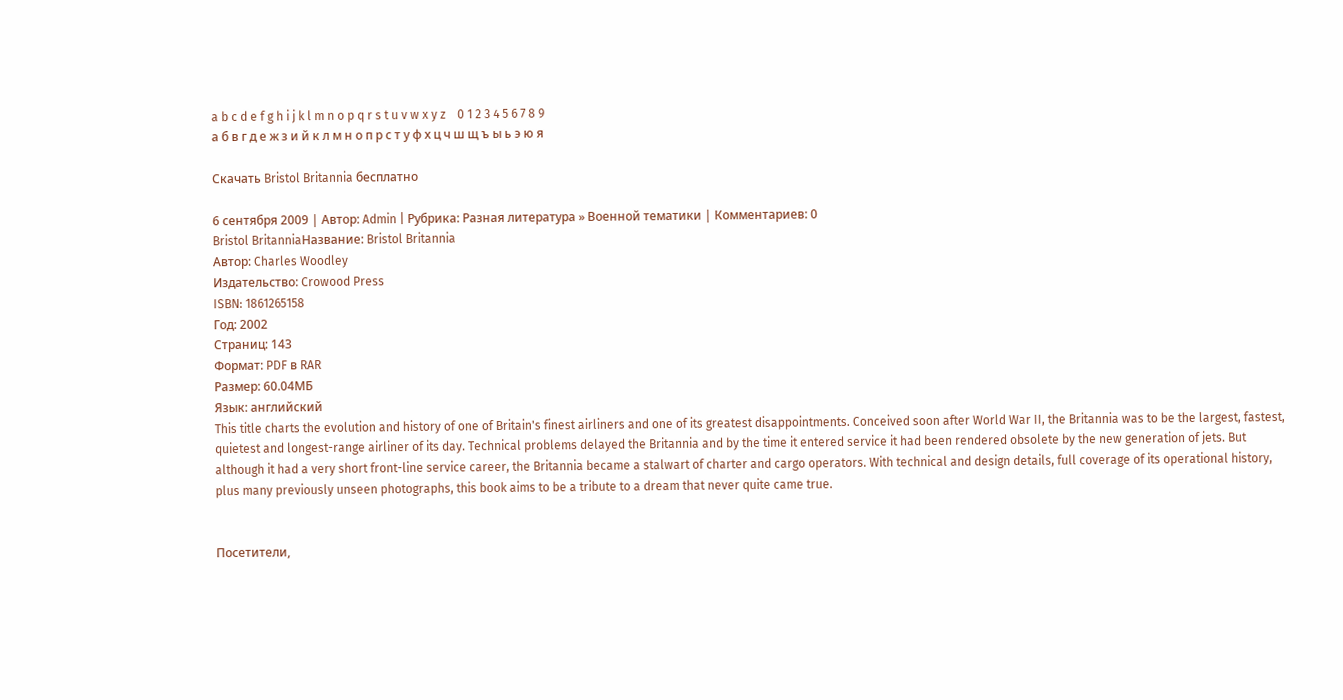a b c d e f g h i j k l m n o p q r s t u v w x y z    0 1 2 3 4 5 6 7 8 9
а б в г д е ж з и й к л м н о п р с т у ф х ц ч ш щ ъ ы ь э ю я

Скачать Bristol Britannia бесплатно

6 сентября 2009 | Автор: Admin | Рубрика: Разная литература » Военной тематики | Комментариев: 0
Bristol BritanniaНазвание: Bristol Britannia
Автор: Charles Woodley
Издательство: Crowood Press
ISBN: 1861265158
Год: 2002
Страниц: 143
Формат: PDF в RAR
Размер: 60.04МБ
Язык: английский
This title charts the evolution and history of one of Britain's finest airliners and one of its greatest disappointments. Conceived soon after World War II, the Britannia was to be the largest, fastest, quietest and longest-range airliner of its day. Technical problems delayed the Britannia and by the time it entered service it had been rendered obsolete by the new generation of jets. But although it had a very short front-line service career, the Britannia became a stalwart of charter and cargo operators. With technical and design details, full coverage of its operational history, plus many previously unseen photographs, this book aims to be a tribute to a dream that never quite came true.


Посетители,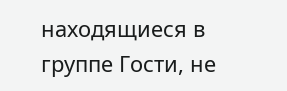находящиеся в группе Гости, не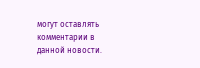могут оставлять комментарии в данной новости.